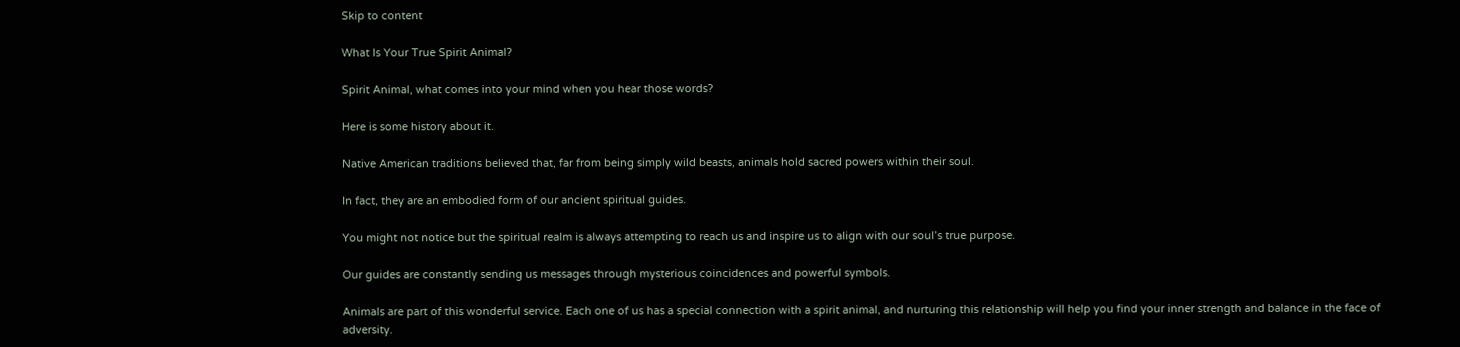Skip to content

What Is Your True Spirit Animal?

Spirit Animal, what comes into your mind when you hear those words?

Here is some history about it.

Native American traditions believed that, far from being simply wild beasts, animals hold sacred powers within their soul.

In fact, they are an embodied form of our ancient spiritual guides.

You might not notice but the spiritual realm is always attempting to reach us and inspire us to align with our soul’s true purpose.

Our guides are constantly sending us messages through mysterious coincidences and powerful symbols.

Animals are part of this wonderful service. Each one of us has a special connection with a spirit animal, and nurturing this relationship will help you find your inner strength and balance in the face of adversity.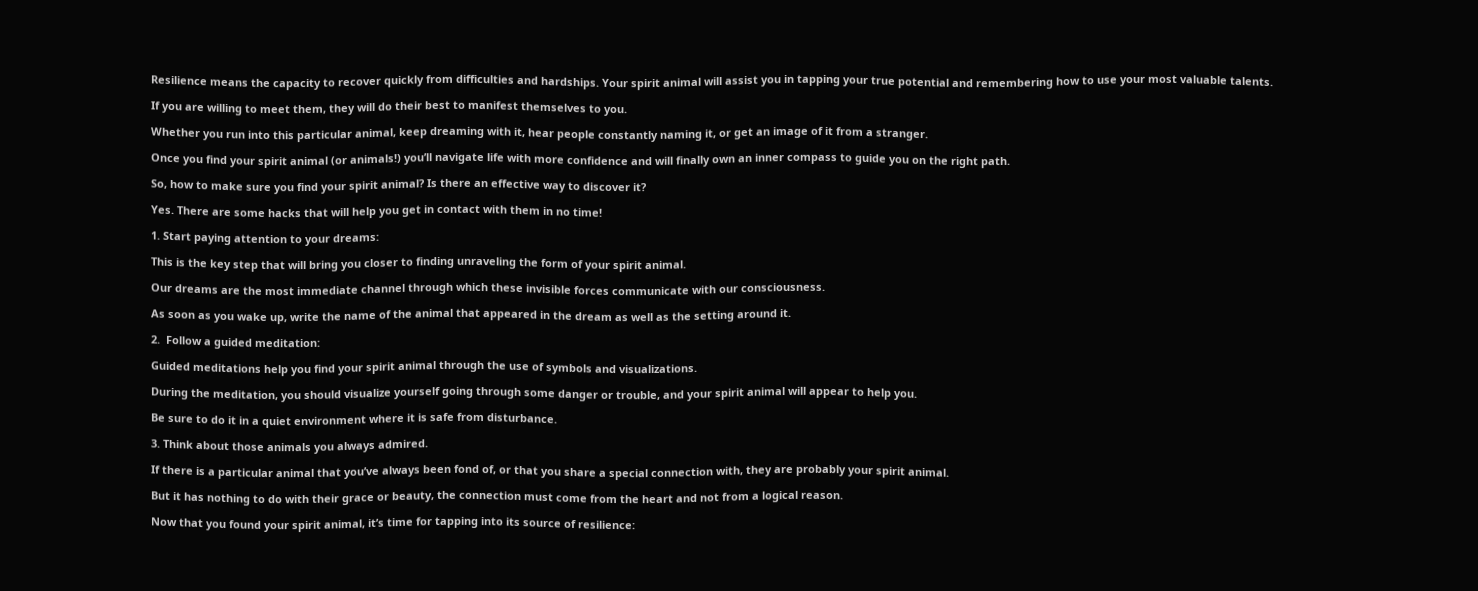Resilience means the capacity to recover quickly from difficulties and hardships. Your spirit animal will assist you in tapping your true potential and remembering how to use your most valuable talents.

If you are willing to meet them, they will do their best to manifest themselves to you.

Whether you run into this particular animal, keep dreaming with it, hear people constantly naming it, or get an image of it from a stranger.

Once you find your spirit animal (or animals!) you’ll navigate life with more confidence and will finally own an inner compass to guide you on the right path.

So, how to make sure you find your spirit animal? Is there an effective way to discover it?

Yes. There are some hacks that will help you get in contact with them in no time!

1. Start paying attention to your dreams:

This is the key step that will bring you closer to finding unraveling the form of your spirit animal.

Our dreams are the most immediate channel through which these invisible forces communicate with our consciousness.

As soon as you wake up, write the name of the animal that appeared in the dream as well as the setting around it.

2.  Follow a guided meditation:

Guided meditations help you find your spirit animal through the use of symbols and visualizations.

During the meditation, you should visualize yourself going through some danger or trouble, and your spirit animal will appear to help you.

Be sure to do it in a quiet environment where it is safe from disturbance.

3. Think about those animals you always admired.

If there is a particular animal that you’ve always been fond of, or that you share a special connection with, they are probably your spirit animal.

But it has nothing to do with their grace or beauty, the connection must come from the heart and not from a logical reason.

Now that you found your spirit animal, it’s time for tapping into its source of resilience: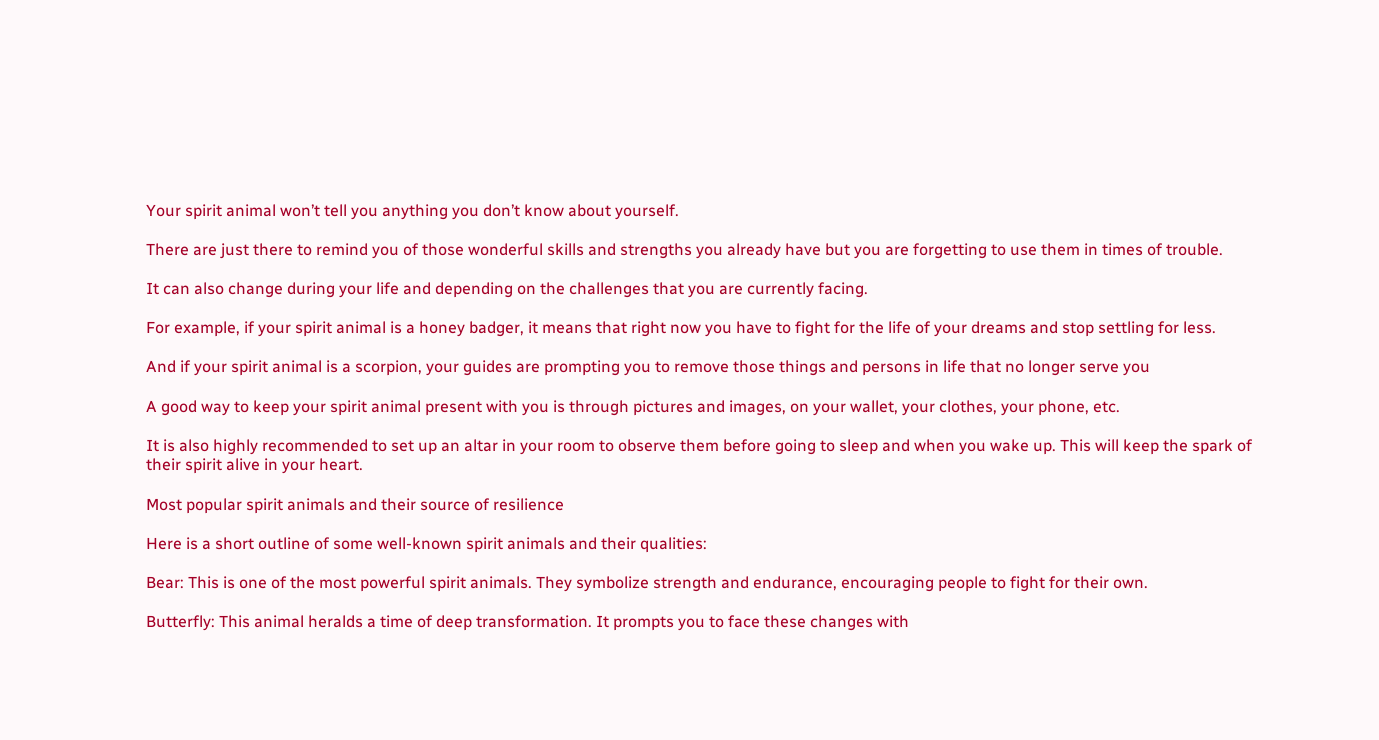Your spirit animal won’t tell you anything you don’t know about yourself.

There are just there to remind you of those wonderful skills and strengths you already have but you are forgetting to use them in times of trouble.

It can also change during your life and depending on the challenges that you are currently facing.

For example, if your spirit animal is a honey badger, it means that right now you have to fight for the life of your dreams and stop settling for less.

And if your spirit animal is a scorpion, your guides are prompting you to remove those things and persons in life that no longer serve you

A good way to keep your spirit animal present with you is through pictures and images, on your wallet, your clothes, your phone, etc.

It is also highly recommended to set up an altar in your room to observe them before going to sleep and when you wake up. This will keep the spark of their spirit alive in your heart.

Most popular spirit animals and their source of resilience

Here is a short outline of some well-known spirit animals and their qualities:

Bear: This is one of the most powerful spirit animals. They symbolize strength and endurance, encouraging people to fight for their own.

Butterfly: This animal heralds a time of deep transformation. It prompts you to face these changes with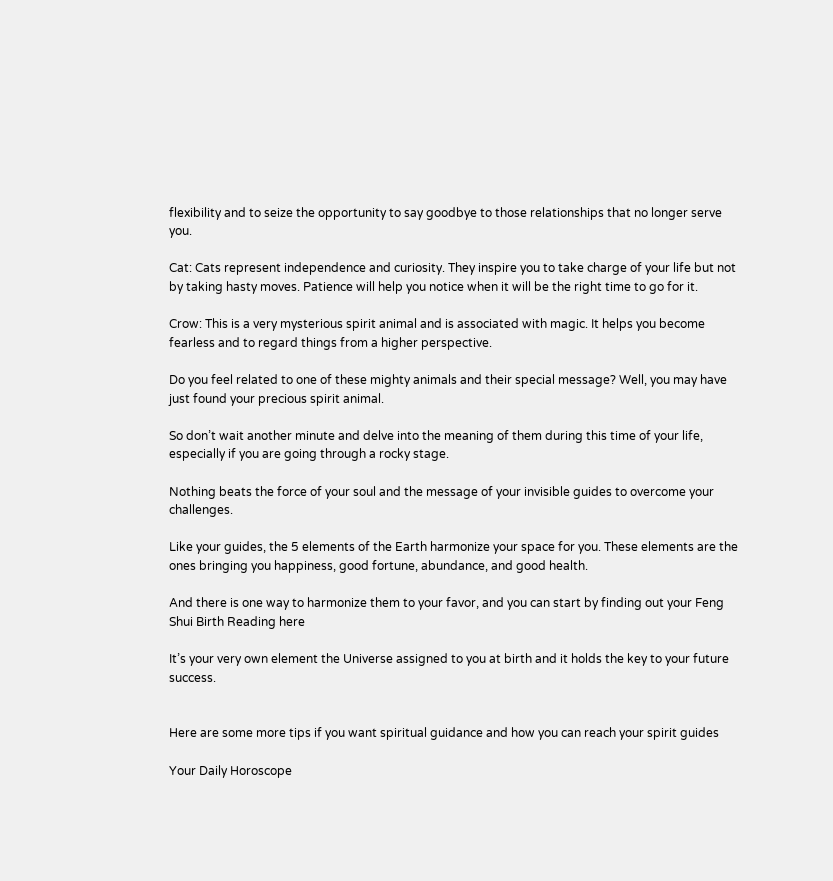flexibility and to seize the opportunity to say goodbye to those relationships that no longer serve you.

Cat: Cats represent independence and curiosity. They inspire you to take charge of your life but not by taking hasty moves. Patience will help you notice when it will be the right time to go for it.

Crow: This is a very mysterious spirit animal and is associated with magic. It helps you become fearless and to regard things from a higher perspective.

Do you feel related to one of these mighty animals and their special message? Well, you may have just found your precious spirit animal.

So don’t wait another minute and delve into the meaning of them during this time of your life, especially if you are going through a rocky stage.

Nothing beats the force of your soul and the message of your invisible guides to overcome your challenges.

Like your guides, the 5 elements of the Earth harmonize your space for you. These elements are the ones bringing you happiness, good fortune, abundance, and good health.

And there is one way to harmonize them to your favor, and you can start by finding out your Feng Shui Birth Reading here

It’s your very own element the Universe assigned to you at birth and it holds the key to your future success.


Here are some more tips if you want spiritual guidance and how you can reach your spirit guides

Your Daily Horoscope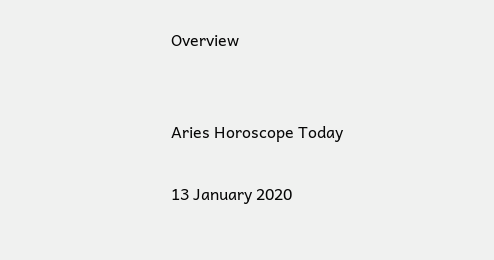Overview


Aries Horoscope Today

13 January 2020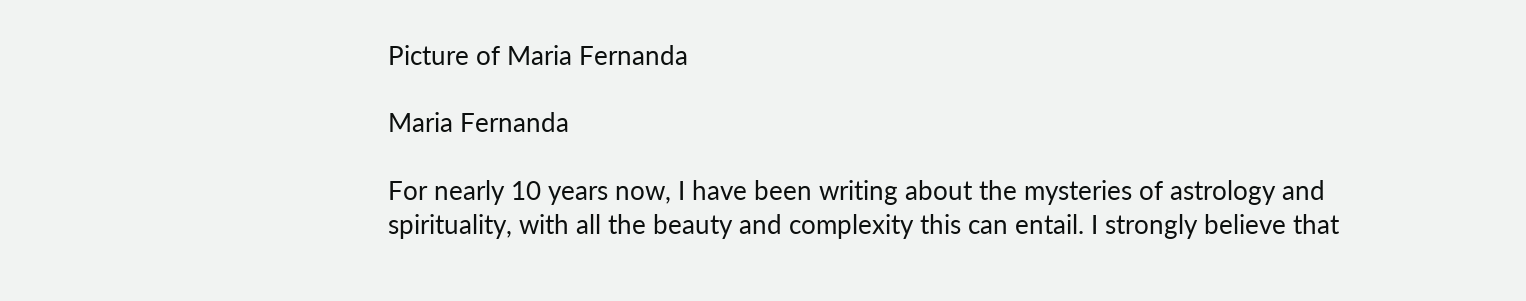Picture of Maria Fernanda

Maria Fernanda

For nearly 10 years now, I have been writing about the mysteries of astrology and spirituality, with all the beauty and complexity this can entail. I strongly believe that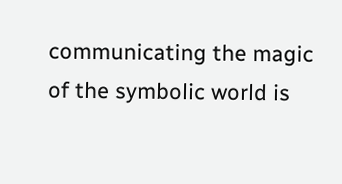communicating the magic of the symbolic world is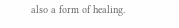also a form of healing.